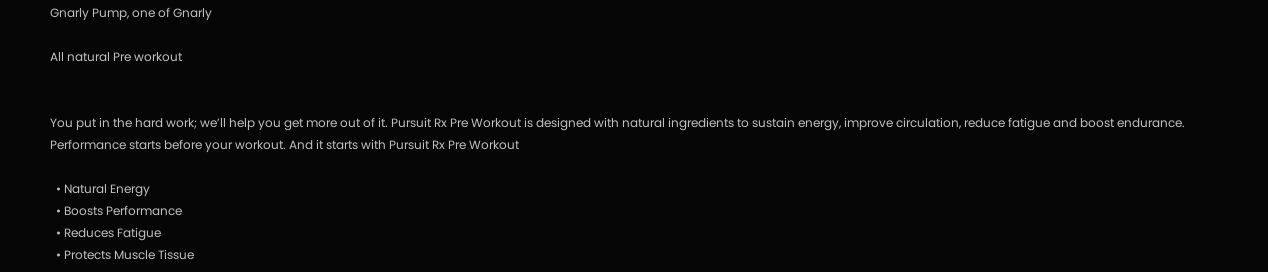Gnarly Pump, one of Gnarly

All natural Pre workout


You put in the hard work; we’ll help you get more out of it. Pursuit Rx Pre Workout is designed with natural ingredients to sustain energy, improve circulation, reduce fatigue and boost endurance. Performance starts before your workout. And it starts with Pursuit Rx Pre Workout

  • Natural Energy
  • Boosts Performance
  • Reduces Fatigue
  • Protects Muscle Tissue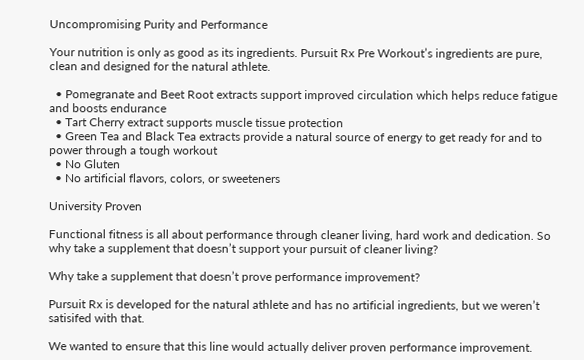Uncompromising Purity and Performance

Your nutrition is only as good as its ingredients. Pursuit Rx Pre Workout’s ingredients are pure, clean and designed for the natural athlete.

  • Pomegranate and Beet Root extracts support improved circulation which helps reduce fatigue and boosts endurance
  • Tart Cherry extract supports muscle tissue protection
  • Green Tea and Black Tea extracts provide a natural source of energy to get ready for and to power through a tough workout
  • No Gluten
  • No artificial flavors, colors, or sweeteners

University Proven

Functional fitness is all about performance through cleaner living, hard work and dedication. So why take a supplement that doesn’t support your pursuit of cleaner living?

Why take a supplement that doesn’t prove performance improvement?

Pursuit Rx is developed for the natural athlete and has no artificial ingredients, but we weren’t satisifed with that.

We wanted to ensure that this line would actually deliver proven performance improvement.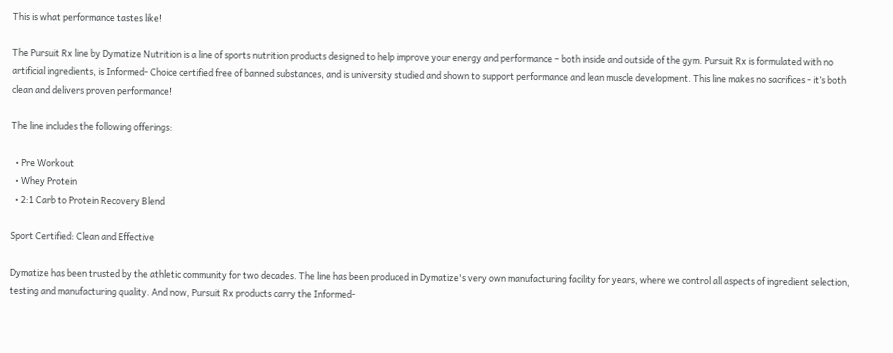This is what performance tastes like!

The Pursuit Rx line by Dymatize Nutrition is a line of sports nutrition products designed to help improve your energy and performance – both inside and outside of the gym. Pursuit Rx is formulated with no artificial ingredients, is Informed- Choice certified free of banned substances, and is university studied and shown to support performance and lean muscle development. This line makes no sacrifices - it’s both clean and delivers proven performance!

The line includes the following offerings:

  • Pre Workout
  • Whey Protein
  • 2:1 Carb to Protein Recovery Blend

Sport Certified: Clean and Effective

Dymatize has been trusted by the athletic community for two decades. The line has been produced in Dymatize's very own manufacturing facility for years, where we control all aspects of ingredient selection, testing and manufacturing quality. And now, Pursuit Rx products carry the Informed-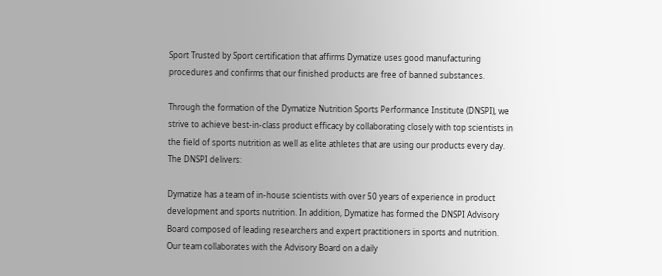Sport Trusted by Sport certification that affirms Dymatize uses good manufacturing procedures and confirms that our finished products are free of banned substances.

Through the formation of the Dymatize Nutrition Sports Performance Institute (DNSPI), we strive to achieve best-in-class product efficacy by collaborating closely with top scientists in the field of sports nutrition as well as elite athletes that are using our products every day. The DNSPI delivers:

Dymatize has a team of in-house scientists with over 50 years of experience in product development and sports nutrition. In addition, Dymatize has formed the DNSPI Advisory Board composed of leading researchers and expert practitioners in sports and nutrition. Our team collaborates with the Advisory Board on a daily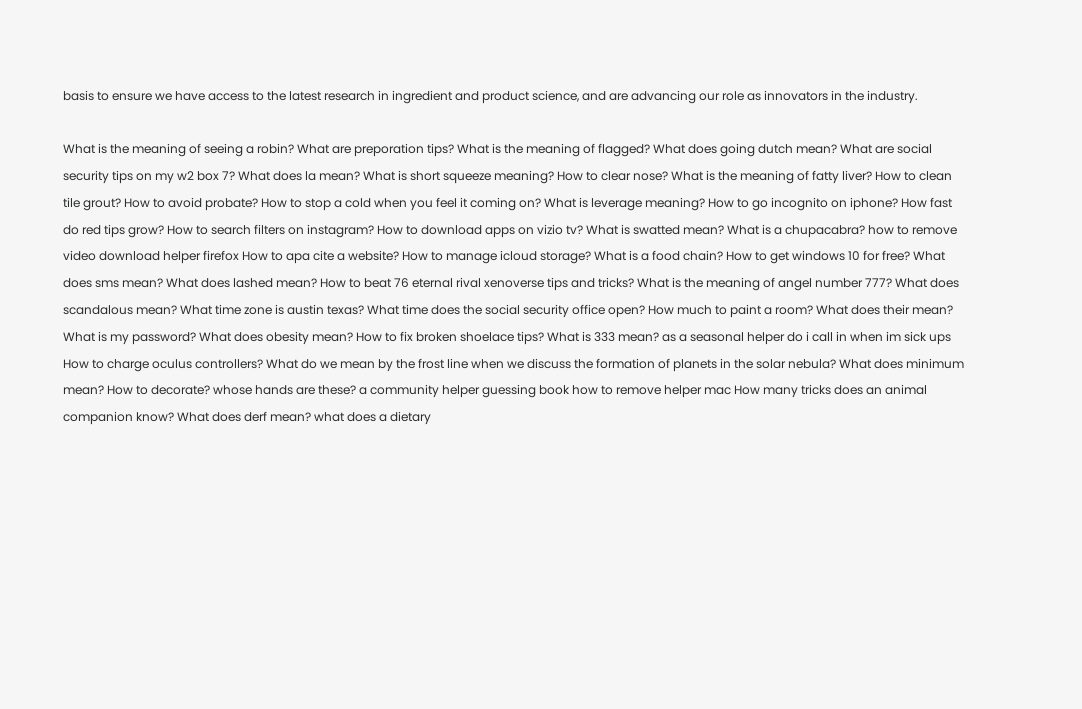basis to ensure we have access to the latest research in ingredient and product science, and are advancing our role as innovators in the industry.

What is the meaning of seeing a robin? What are preporation tips? What is the meaning of flagged? What does going dutch mean? What are social security tips on my w2 box 7? What does la mean? What is short squeeze meaning? How to clear nose? What is the meaning of fatty liver? How to clean tile grout? How to avoid probate? How to stop a cold when you feel it coming on? What is leverage meaning? How to go incognito on iphone? How fast do red tips grow? How to search filters on instagram? How to download apps on vizio tv? What is swatted mean? What is a chupacabra? how to remove video download helper firefox How to apa cite a website? How to manage icloud storage? What is a food chain? How to get windows 10 for free? What does sms mean? What does lashed mean? How to beat 76 eternal rival xenoverse tips and tricks? What is the meaning of angel number 777? What does scandalous mean? What time zone is austin texas? What time does the social security office open? How much to paint a room? What does their mean? What is my password? What does obesity mean? How to fix broken shoelace tips? What is 333 mean? as a seasonal helper do i call in when im sick ups How to charge oculus controllers? What do we mean by the frost line when we discuss the formation of planets in the solar nebula? What does minimum mean? How to decorate? whose hands are these? a community helper guessing book how to remove helper mac How many tricks does an animal companion know? What does derf mean? what does a dietary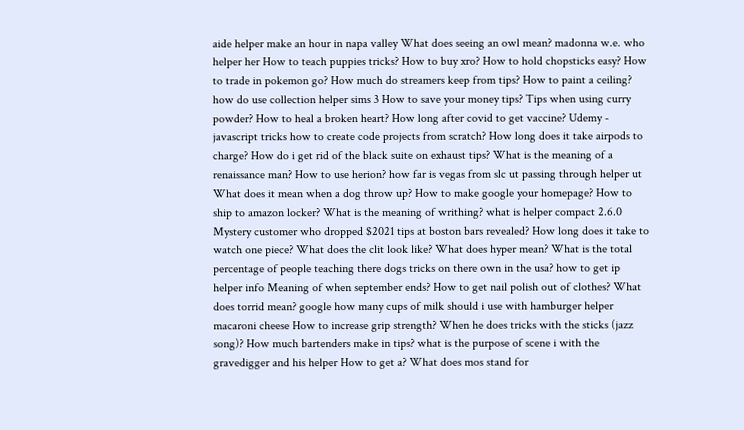aide helper make an hour in napa valley What does seeing an owl mean? madonna w.e. who helper her How to teach puppies tricks? How to buy xro? How to hold chopsticks easy? How to trade in pokemon go? How much do streamers keep from tips? How to paint a ceiling? how do use collection helper sims 3 How to save your money tips? Tips when using curry powder? How to heal a broken heart? How long after covid to get vaccine? Udemy - javascript tricks how to create code projects from scratch? How long does it take airpods to charge? How do i get rid of the black suite on exhaust tips? What is the meaning of a renaissance man? How to use herion? how far is vegas from slc ut passing through helper ut What does it mean when a dog throw up? How to make google your homepage? How to ship to amazon locker? What is the meaning of writhing? what is helper compact 2.6.0 Mystery customer who dropped $2021 tips at boston bars revealed? How long does it take to watch one piece? What does the clit look like? What does hyper mean? What is the total percentage of people teaching there dogs tricks on there own in the usa? how to get ip helper info Meaning of when september ends? How to get nail polish out of clothes? What does torrid mean? google how many cups of milk should i use with hamburger helper macaroni cheese How to increase grip strength? When he does tricks with the sticks (jazz song)? How much bartenders make in tips? what is the purpose of scene i with the gravedigger and his helper How to get a? What does mos stand for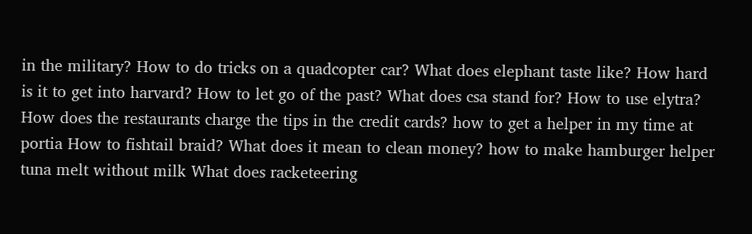in the military? How to do tricks on a quadcopter car? What does elephant taste like? How hard is it to get into harvard? How to let go of the past? What does csa stand for? How to use elytra? How does the restaurants charge the tips in the credit cards? how to get a helper in my time at portia How to fishtail braid? What does it mean to clean money? how to make hamburger helper tuna melt without milk What does racketeering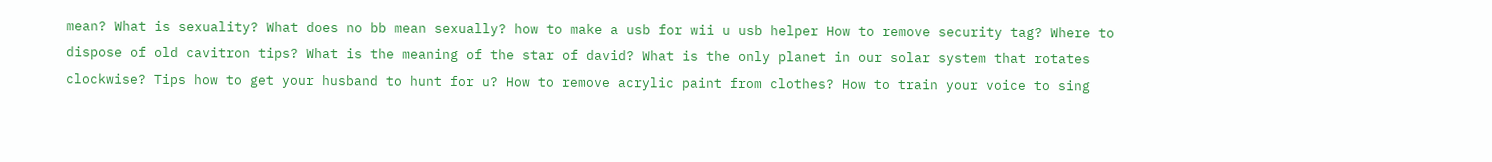mean? What is sexuality? What does no bb mean sexually? how to make a usb for wii u usb helper How to remove security tag? Where to dispose of old cavitron tips? What is the meaning of the star of david? What is the only planet in our solar system that rotates clockwise? Tips how to get your husband to hunt for u? How to remove acrylic paint from clothes? How to train your voice to sing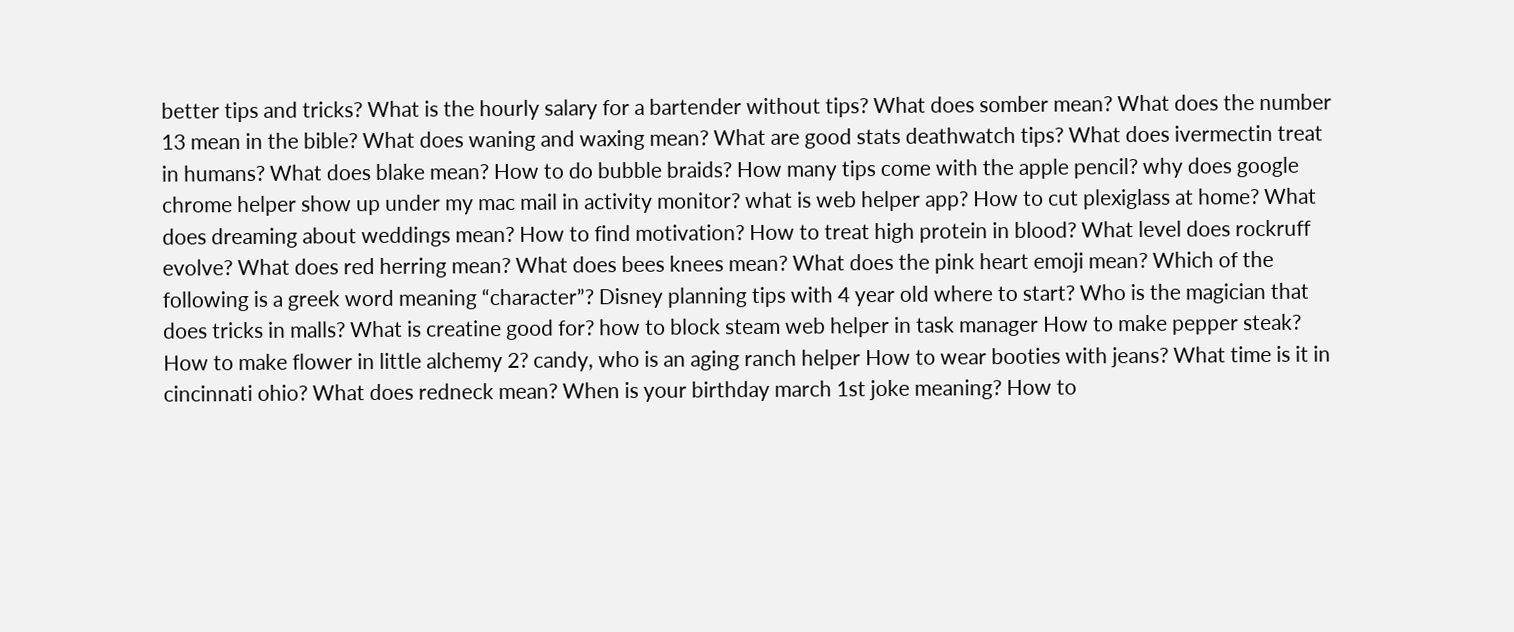better tips and tricks? What is the hourly salary for a bartender without tips? What does somber mean? What does the number 13 mean in the bible? What does waning and waxing mean? What are good stats deathwatch tips? What does ivermectin treat in humans? What does blake mean? How to do bubble braids? How many tips come with the apple pencil? why does google chrome helper show up under my mac mail in activity monitor? what is web helper app? How to cut plexiglass at home? What does dreaming about weddings mean? How to find motivation? How to treat high protein in blood? What level does rockruff evolve? What does red herring mean? What does bees knees mean? What does the pink heart emoji mean? Which of the following is a greek word meaning “character”? Disney planning tips with 4 year old where to start? Who is the magician that does tricks in malls? What is creatine good for? how to block steam web helper in task manager How to make pepper steak? How to make flower in little alchemy 2? candy, who is an aging ranch helper How to wear booties with jeans? What time is it in cincinnati ohio? What does redneck mean? When is your birthday march 1st joke meaning? How to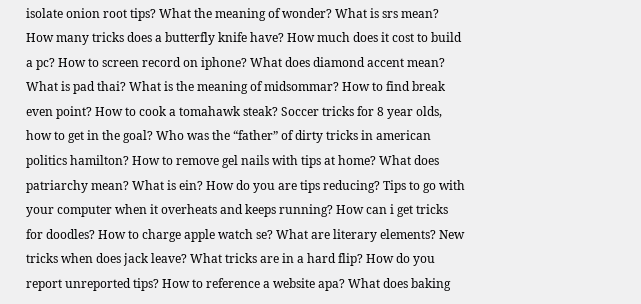isolate onion root tips? What the meaning of wonder? What is srs mean? How many tricks does a butterfly knife have? How much does it cost to build a pc? How to screen record on iphone? What does diamond accent mean? What is pad thai? What is the meaning of midsommar? How to find break even point? How to cook a tomahawk steak? Soccer tricks for 8 year olds, how to get in the goal? Who was the “father” of dirty tricks in american politics hamilton? How to remove gel nails with tips at home? What does patriarchy mean? What is ein? How do you are tips reducing? Tips to go with your computer when it overheats and keeps running? How can i get tricks for doodles? How to charge apple watch se? What are literary elements? New tricks when does jack leave? What tricks are in a hard flip? How do you report unreported tips? How to reference a website apa? What does baking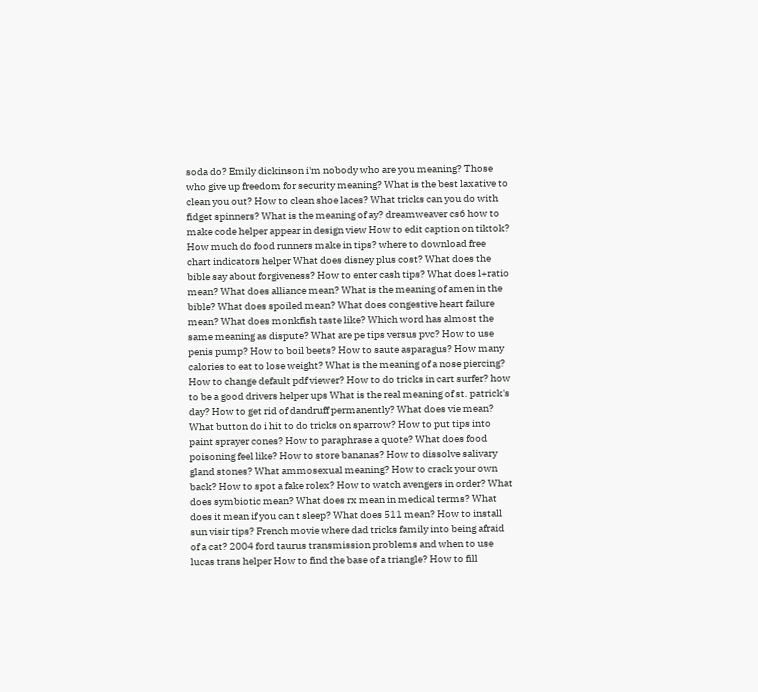soda do? Emily dickinson i'm nobody who are you meaning? Those who give up freedom for security meaning? What is the best laxative to clean you out? How to clean shoe laces? What tricks can you do with fidget spinners? What is the meaning of ay? dreamweaver cs6 how to make code helper appear in design view How to edit caption on tiktok? How much do food runners make in tips? where to download free chart indicators helper What does disney plus cost? What does the bible say about forgiveness? How to enter cash tips? What does l+ratio mean? What does alliance mean? What is the meaning of amen in the bible? What does spoiled mean? What does congestive heart failure mean? What does monkfish taste like? Which word has almost the same meaning as dispute? What are pe tips versus pvc? How to use penis pump? How to boil beets? How to saute asparagus? How many calories to eat to lose weight? What is the meaning of a nose piercing? How to change default pdf viewer? How to do tricks in cart surfer? how to be a good drivers helper ups What is the real meaning of st. patrick's day? How to get rid of dandruff permanently? What does vie mean? What button do i hit to do tricks on sparrow? How to put tips into paint sprayer cones? How to paraphrase a quote? What does food poisoning feel like? How to store bananas? How to dissolve salivary gland stones? What ammosexual meaning? How to crack your own back? How to spot a fake rolex? How to watch avengers in order? What does symbiotic mean? What does rx mean in medical terms? What does it mean if you can t sleep? What does 511 mean? How to install sun visir tips? French movie where dad tricks family into being afraid of a cat? 2004 ford taurus transmission problems and when to use lucas trans helper How to find the base of a triangle? How to fill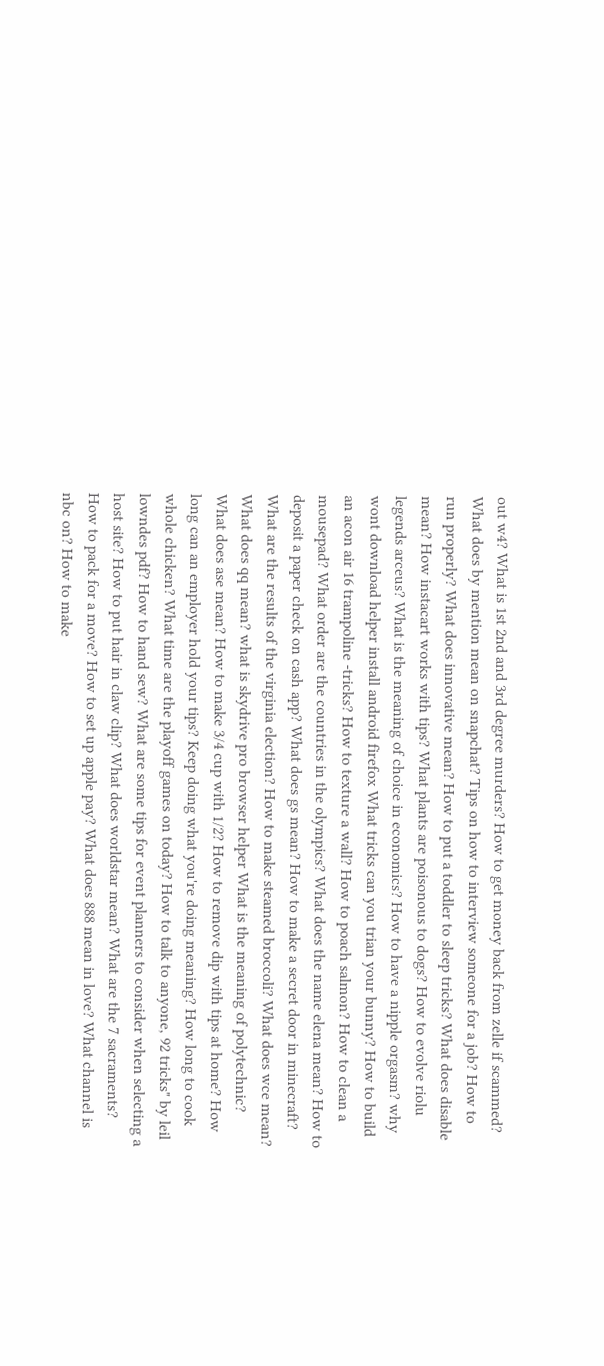out w4? What is 1st 2nd and 3rd degree murders? How to get money back from zelle if scammed? What does by mention mean on snapchat? Tips on how to interview someone for a job? How to run properly? What does innovative mean? How to put a toddler to sleep tricks? What does disable mean? How instacart works with tips? What plants are poisonous to dogs? How to evolve riolu legends arceus? What is the meaning of choice in economics? How to have a nipple orgasm? why wont download helper install android firefox What tricks can you trian your bunny? How to build an acon air 16 trampoline -tricks? How to texture a wall? How to poach salmon? How to clean a mousepad? What order are the countries in the olympics? What does the name elena mean? How to deposit a paper check on cash app? What does gs mean? How to make a secret door in minecraft? What are the results of the virginia election? How to make steamed broccoli? What does wce mean? What does qq mean? what is skydrive pro browser helper What is the meaning of polytechnic? What does ase mean? How to make 3/4 cup with 1/2? How to remove dip with tips at home? How long can an employer hold your tips? Keep doing what you're doing meaning? How long to cook whole chicken? What time are the playoff games on today? How to talk to anyone, 92 tricks" by leil lowndes pdf? How to hand sew? What are some tips for event planners to consider when selecting a host site? How to put hair in claw clip? What does worldstar mean? What are the 7 sacraments? How to pack for a move? How to set up apple pay? What does 888 mean in love? What channel is nbc on? How to make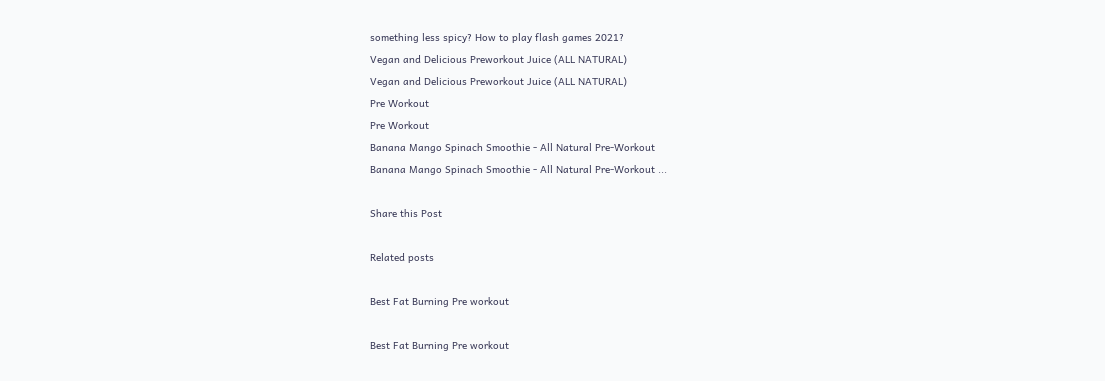something less spicy? How to play flash games 2021?
Vegan and Delicious Preworkout Juice (ALL NATURAL)
Vegan and Delicious Preworkout Juice (ALL NATURAL)
Pre Workout
Pre Workout
Banana Mango Spinach Smoothie - All Natural Pre-Workout
Banana Mango Spinach Smoothie - All Natural Pre-Workout ...

Share this Post

Related posts

Best Fat Burning Pre workout

Best Fat Burning Pre workout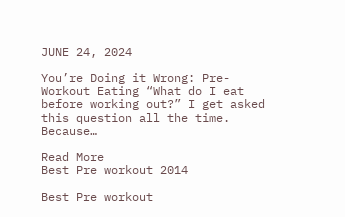JUNE 24, 2024

You’re Doing it Wrong: Pre-Workout Eating “What do I eat before working out?” I get asked this question all the time. Because…

Read More
Best Pre workout 2014

Best Pre workout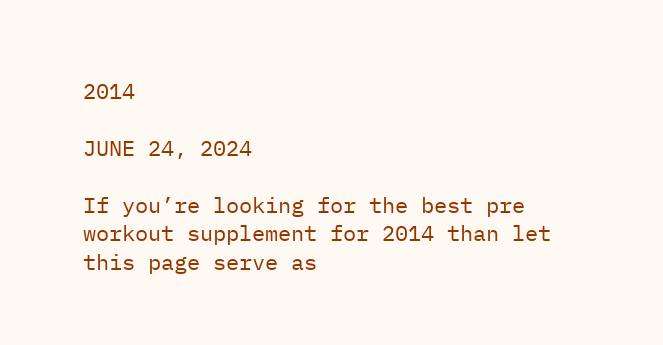2014

JUNE 24, 2024

If you’re looking for the best pre workout supplement for 2014 than let this page serve as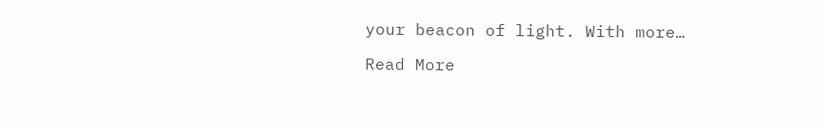your beacon of light. With more…

Read More